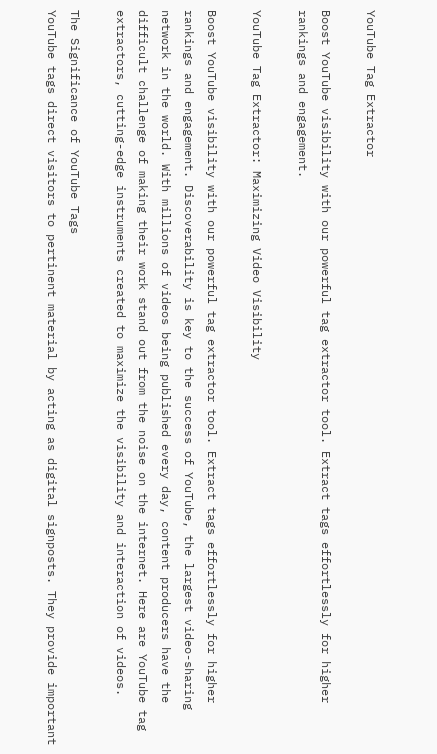YouTube Tag Extractor

Boost YouTube visibility with our powerful tag extractor tool. Extract tags effortlessly for higher rankings and engagement.

YouTube Tag Extractor: Maximizing Video Visibility

Boost YouTube visibility with our powerful tag extractor tool. Extract tags effortlessly for higher rankings and engagement. Discoverability is key to the success of YouTube, the largest video-sharing network in the world. With millions of videos being published every day, content producers have the difficult challenge of making their work stand out from the noise on the internet. Here are YouTube tag extractors, cutting-edge instruments created to maximize the visibility and interaction of videos.

The Significance of YouTube Tags
YouTube tags direct visitors to pertinent material by acting as digital signposts. They provide important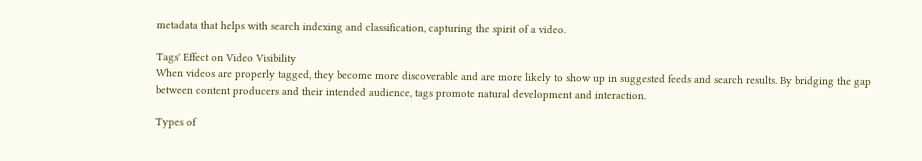metadata that helps with search indexing and classification, capturing the spirit of a video.

Tags' Effect on Video Visibility
When videos are properly tagged, they become more discoverable and are more likely to show up in suggested feeds and search results. By bridging the gap between content producers and their intended audience, tags promote natural development and interaction.

Types of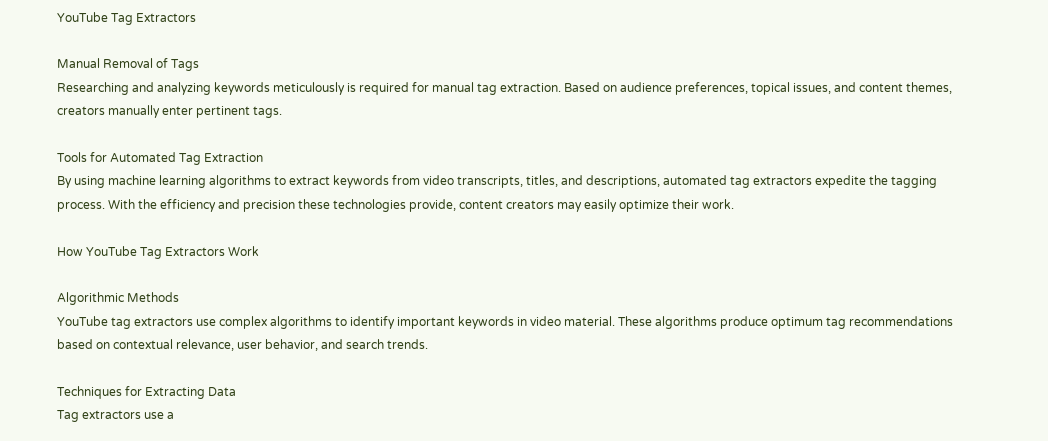YouTube Tag Extractors

Manual Removal of Tags
Researching and analyzing keywords meticulously is required for manual tag extraction. Based on audience preferences, topical issues, and content themes, creators manually enter pertinent tags.

Tools for Automated Tag Extraction
By using machine learning algorithms to extract keywords from video transcripts, titles, and descriptions, automated tag extractors expedite the tagging process. With the efficiency and precision these technologies provide, content creators may easily optimize their work.

How YouTube Tag Extractors Work

Algorithmic Methods
YouTube tag extractors use complex algorithms to identify important keywords in video material. These algorithms produce optimum tag recommendations based on contextual relevance, user behavior, and search trends.

Techniques for Extracting Data
Tag extractors use a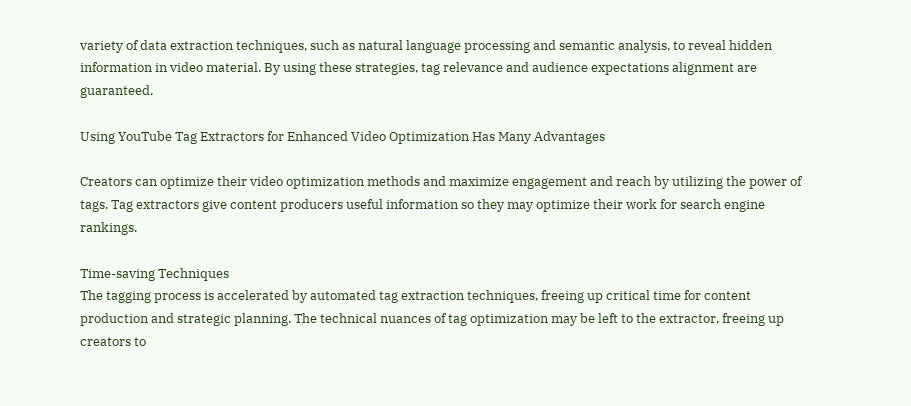variety of data extraction techniques, such as natural language processing and semantic analysis, to reveal hidden information in video material. By using these strategies, tag relevance and audience expectations alignment are guaranteed.

Using YouTube Tag Extractors for Enhanced Video Optimization Has Many Advantages

Creators can optimize their video optimization methods and maximize engagement and reach by utilizing the power of tags. Tag extractors give content producers useful information so they may optimize their work for search engine rankings.

Time-saving Techniques
The tagging process is accelerated by automated tag extraction techniques, freeing up critical time for content production and strategic planning. The technical nuances of tag optimization may be left to the extractor, freeing up creators to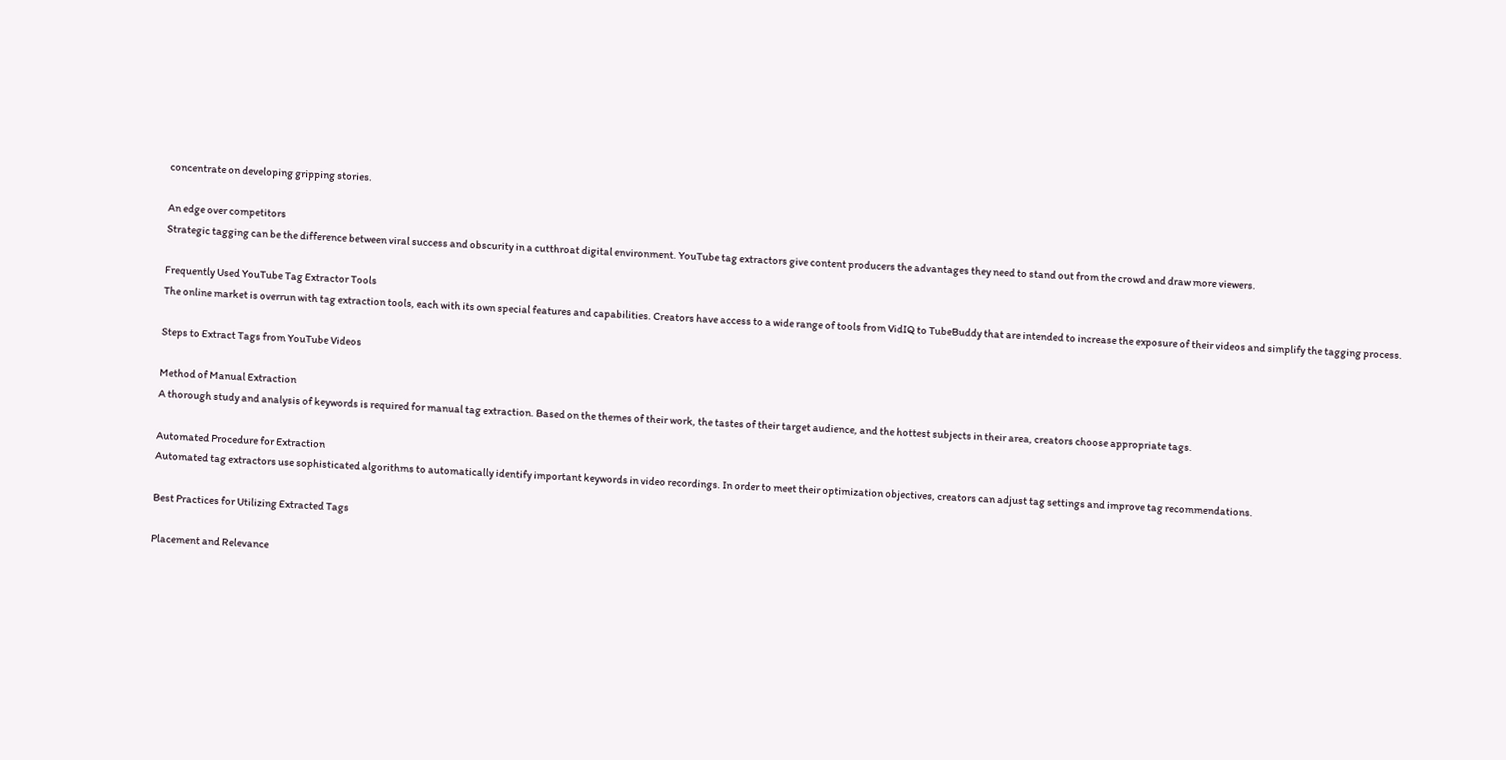concentrate on developing gripping stories.

An edge over competitors
Strategic tagging can be the difference between viral success and obscurity in a cutthroat digital environment. YouTube tag extractors give content producers the advantages they need to stand out from the crowd and draw more viewers.

Frequently Used YouTube Tag Extractor Tools
The online market is overrun with tag extraction tools, each with its own special features and capabilities. Creators have access to a wide range of tools from VidIQ to TubeBuddy that are intended to increase the exposure of their videos and simplify the tagging process.

Steps to Extract Tags from YouTube Videos

Method of Manual Extraction
A thorough study and analysis of keywords is required for manual tag extraction. Based on the themes of their work, the tastes of their target audience, and the hottest subjects in their area, creators choose appropriate tags.

Automated Procedure for Extraction
Automated tag extractors use sophisticated algorithms to automatically identify important keywords in video recordings. In order to meet their optimization objectives, creators can adjust tag settings and improve tag recommendations.

Best Practices for Utilizing Extracted Tags

Placement and Relevance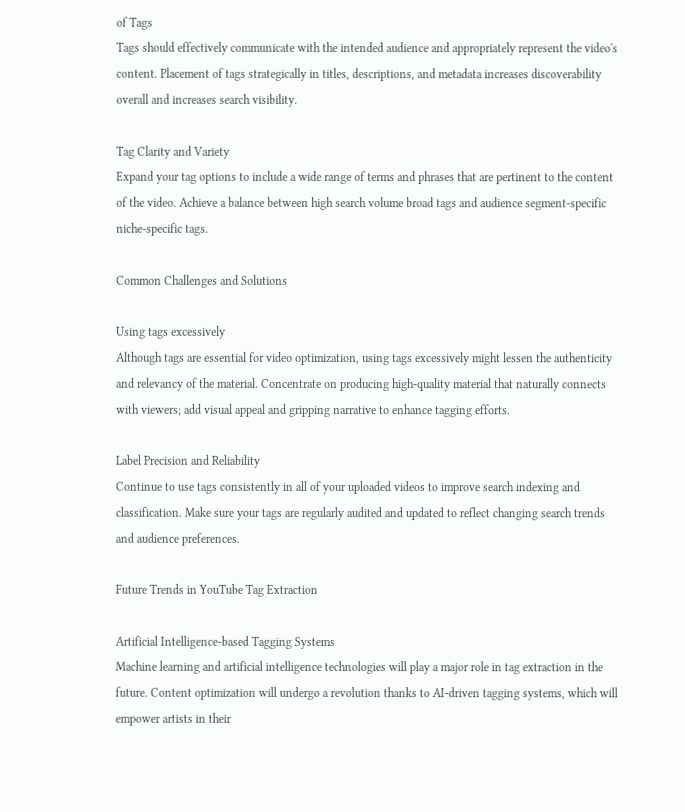of Tags
Tags should effectively communicate with the intended audience and appropriately represent the video's content. Placement of tags strategically in titles, descriptions, and metadata increases discoverability overall and increases search visibility.

Tag Clarity and Variety
Expand your tag options to include a wide range of terms and phrases that are pertinent to the content of the video. Achieve a balance between high search volume broad tags and audience segment-specific niche-specific tags.

Common Challenges and Solutions

Using tags excessively
Although tags are essential for video optimization, using tags excessively might lessen the authenticity and relevancy of the material. Concentrate on producing high-quality material that naturally connects with viewers; add visual appeal and gripping narrative to enhance tagging efforts.

Label Precision and Reliability
Continue to use tags consistently in all of your uploaded videos to improve search indexing and classification. Make sure your tags are regularly audited and updated to reflect changing search trends and audience preferences.

Future Trends in YouTube Tag Extraction

Artificial Intelligence-based Tagging Systems
Machine learning and artificial intelligence technologies will play a major role in tag extraction in the future. Content optimization will undergo a revolution thanks to AI-driven tagging systems, which will empower artists in their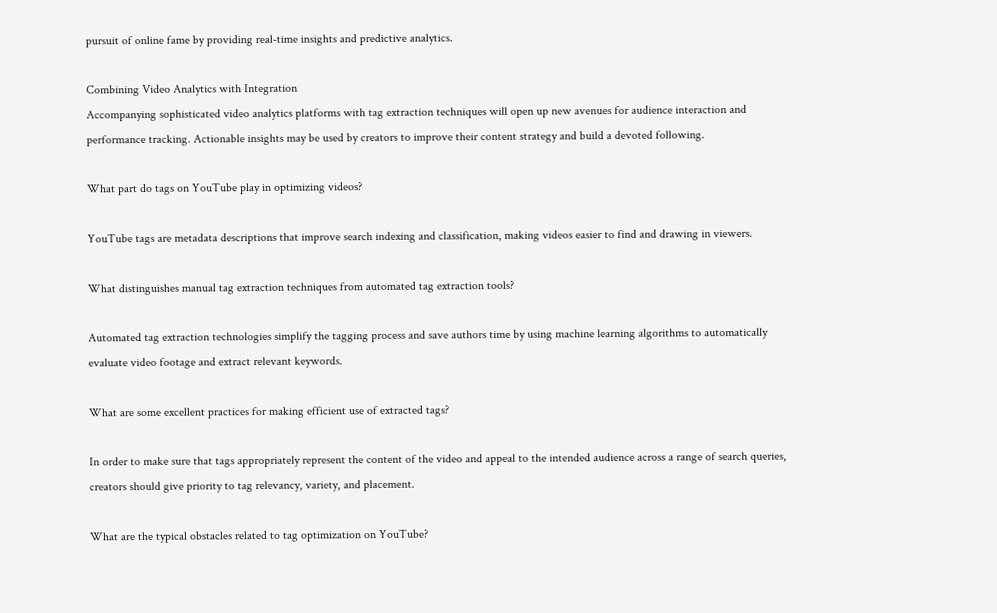pursuit of online fame by providing real-time insights and predictive analytics.

Combining Video Analytics with Integration
Accompanying sophisticated video analytics platforms with tag extraction techniques will open up new avenues for audience interaction and performance tracking. Actionable insights may be used by creators to improve their content strategy and build a devoted following.

What part do tags on YouTube play in optimizing videos?

YouTube tags are metadata descriptions that improve search indexing and classification, making videos easier to find and drawing in viewers.

What distinguishes manual tag extraction techniques from automated tag extraction tools?

Automated tag extraction technologies simplify the tagging process and save authors time by using machine learning algorithms to automatically evaluate video footage and extract relevant keywords.

What are some excellent practices for making efficient use of extracted tags?

In order to make sure that tags appropriately represent the content of the video and appeal to the intended audience across a range of search queries, creators should give priority to tag relevancy, variety, and placement.

What are the typical obstacles related to tag optimization on YouTube?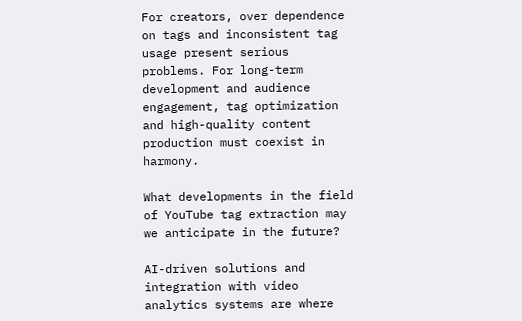For creators, over dependence on tags and inconsistent tag usage present serious problems. For long-term development and audience engagement, tag optimization and high-quality content production must coexist in harmony.

What developments in the field of YouTube tag extraction may we anticipate in the future?

AI-driven solutions and integration with video analytics systems are where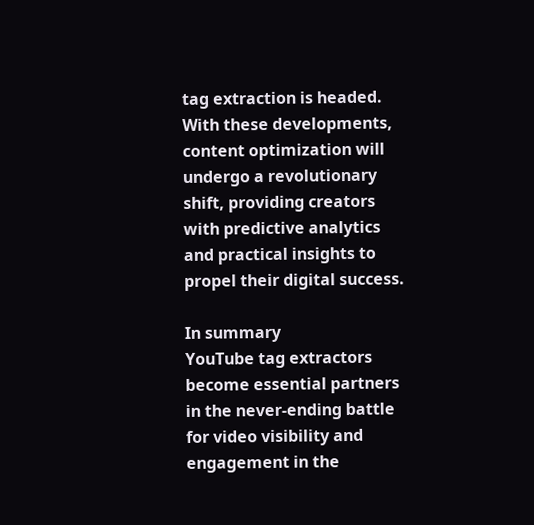tag extraction is headed. With these developments, content optimization will undergo a revolutionary shift, providing creators with predictive analytics and practical insights to propel their digital success.

In summary
YouTube tag extractors become essential partners in the never-ending battle for video visibility and engagement in the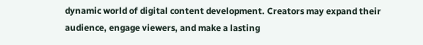dynamic world of digital content development. Creators may expand their audience, engage viewers, and make a lasting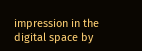impression in the digital space by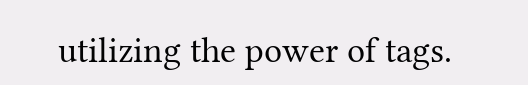utilizing the power of tags.